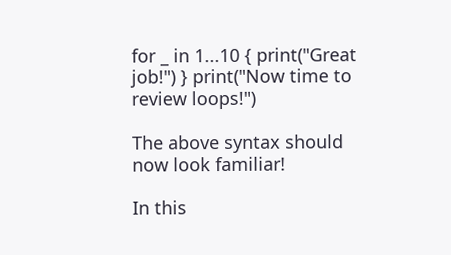for _ in 1...10 { print("Great job!") } print("Now time to review loops!")

The above syntax should now look familiar!

In this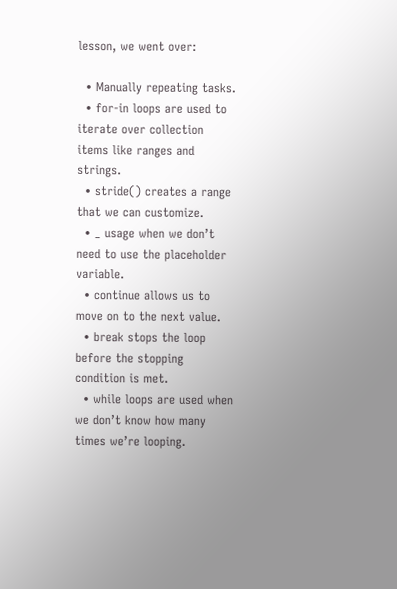lesson, we went over:

  • Manually repeating tasks.
  • for-in loops are used to iterate over collection items like ranges and strings.
  • stride() creates a range that we can customize.
  • _ usage when we don’t need to use the placeholder variable.
  • continue allows us to move on to the next value.
  • break stops the loop before the stopping condition is met.
  • while loops are used when we don’t know how many times we’re looping.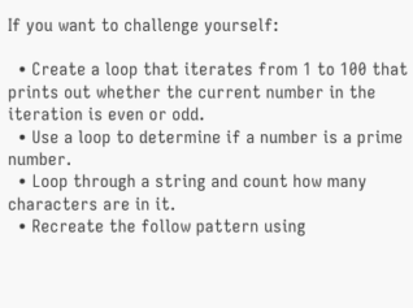If you want to challenge yourself:

  • Create a loop that iterates from 1 to 100 that prints out whether the current number in the iteration is even or odd.
  • Use a loop to determine if a number is a prime number.
  • Loop through a string and count how many characters are in it.
  • Recreate the follow pattern using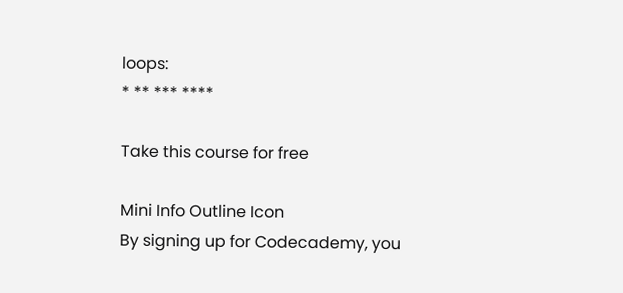loops:
* ** *** ****

Take this course for free

Mini Info Outline Icon
By signing up for Codecademy, you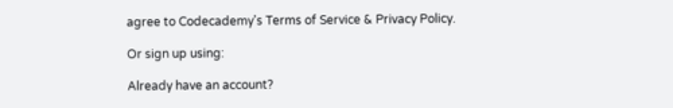agree to Codecademy's Terms of Service & Privacy Policy.

Or sign up using:

Already have an account?